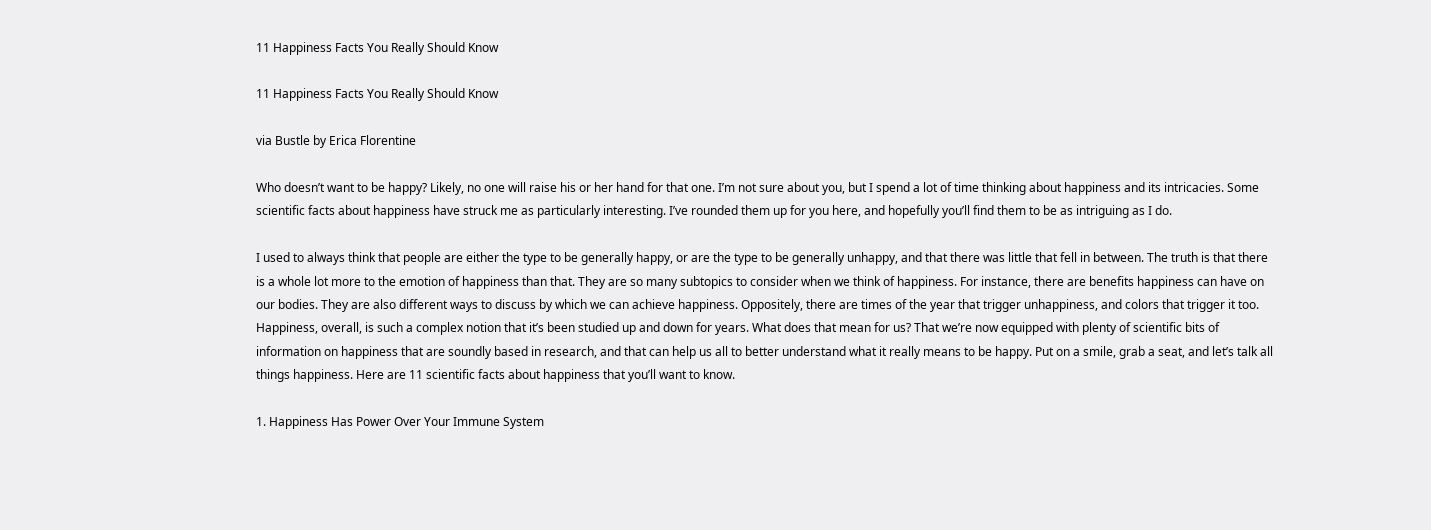11 Happiness Facts You Really Should Know

11 Happiness Facts You Really Should Know

via Bustle by Erica Florentine

Who doesn’t want to be happy? Likely, no one will raise his or her hand for that one. I’m not sure about you, but I spend a lot of time thinking about happiness and its intricacies. Some scientific facts about happiness have struck me as particularly interesting. I’ve rounded them up for you here, and hopefully you’ll find them to be as intriguing as I do.

I used to always think that people are either the type to be generally happy, or are the type to be generally unhappy, and that there was little that fell in between. The truth is that there is a whole lot more to the emotion of happiness than that. They are so many subtopics to consider when we think of happiness. For instance, there are benefits happiness can have on our bodies. They are also different ways to discuss by which we can achieve happiness. Oppositely, there are times of the year that trigger unhappiness, and colors that trigger it too. Happiness, overall, is such a complex notion that it’s been studied up and down for years. What does that mean for us? That we’re now equipped with plenty of scientific bits of information on happiness that are soundly based in research, and that can help us all to better understand what it really means to be happy. Put on a smile, grab a seat, and let’s talk all things happiness. Here are 11 scientific facts about happiness that you’ll want to know.

1. Happiness Has Power Over Your Immune System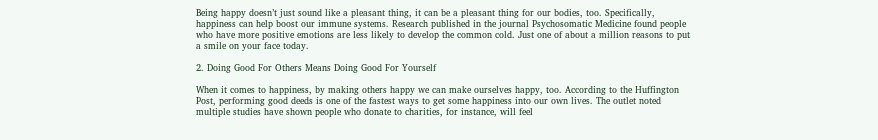Being happy doesn’t just sound like a pleasant thing, it can be a pleasant thing for our bodies, too. Specifically, happiness can help boost our immune systems. Research published in the journal Psychosomatic Medicine found people who have more positive emotions are less likely to develop the common cold. Just one of about a million reasons to put a smile on your face today.

2. Doing Good For Others Means Doing Good For Yourself

When it comes to happiness, by making others happy we can make ourselves happy, too. According to the Huffington Post, performing good deeds is one of the fastest ways to get some happiness into our own lives. The outlet noted multiple studies have shown people who donate to charities, for instance, will feel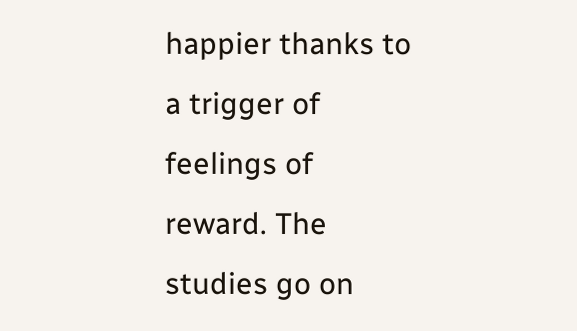happier thanks to a trigger of feelings of reward. The studies go on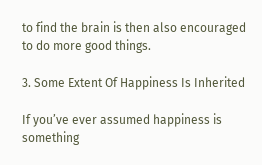to find the brain is then also encouraged to do more good things.

3. Some Extent Of Happiness Is Inherited

If you’ve ever assumed happiness is something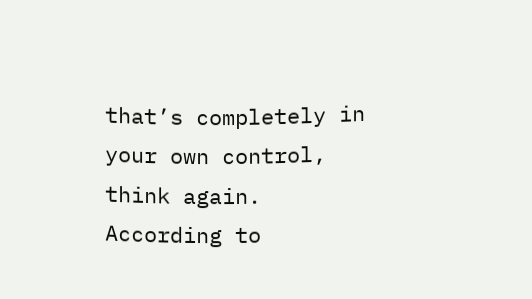that’s completely in your own control, think again. According to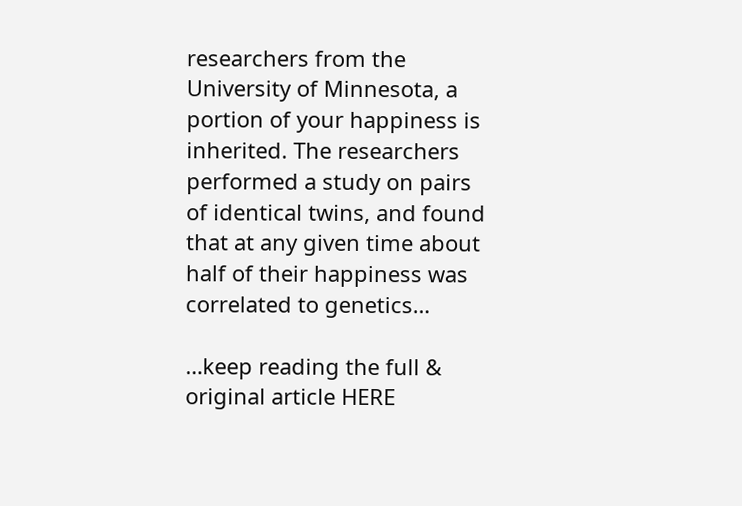researchers from the University of Minnesota, a portion of your happiness is inherited. The researchers performed a study on pairs of identical twins, and found that at any given time about half of their happiness was correlated to genetics…

…keep reading the full & original article HERE